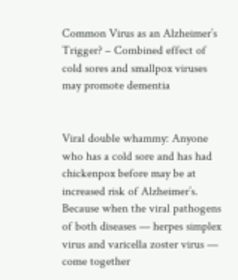Common Virus as an Alzheimer’s Trigger? – Combined effect of cold sores and smallpox viruses may promote dementia


Viral double whammy: Anyone who has a cold sore and has had chickenpox before may be at increased risk of Alzheimer’s. Because when the viral pathogens of both diseases — herpes simplex virus and varicella zoster virus — come together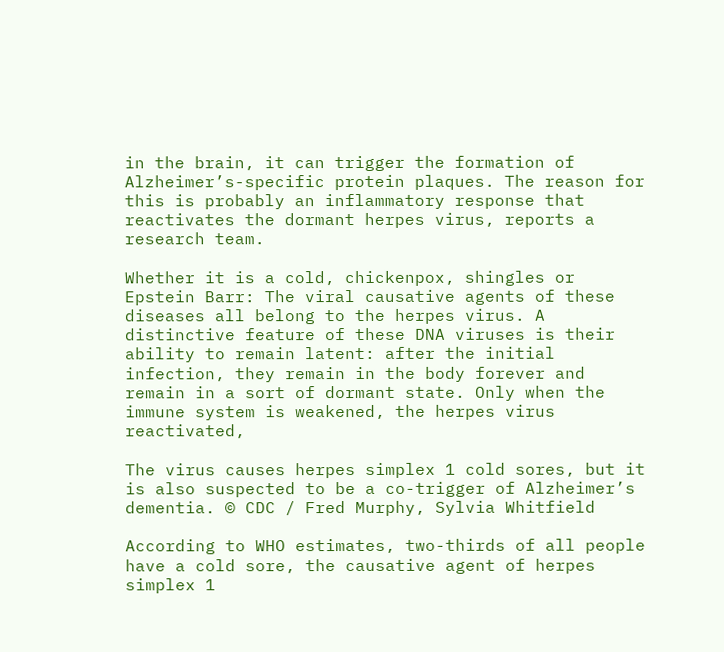in the brain, it can trigger the formation of Alzheimer’s-specific protein plaques. The reason for this is probably an inflammatory response that reactivates the dormant herpes virus, reports a research team.

Whether it is a cold, chickenpox, shingles or Epstein Barr: The viral causative agents of these diseases all belong to the herpes virus. A distinctive feature of these DNA viruses is their ability to remain latent: after the initial infection, they remain in the body forever and remain in a sort of dormant state. Only when the immune system is weakened, the herpes virus reactivated,

The virus causes herpes simplex 1 cold sores, but it is also suspected to be a co-trigger of Alzheimer’s dementia. © CDC / Fred Murphy, Sylvia Whitfield

According to WHO estimates, two-thirds of all people have a cold sore, the causative agent of herpes simplex 1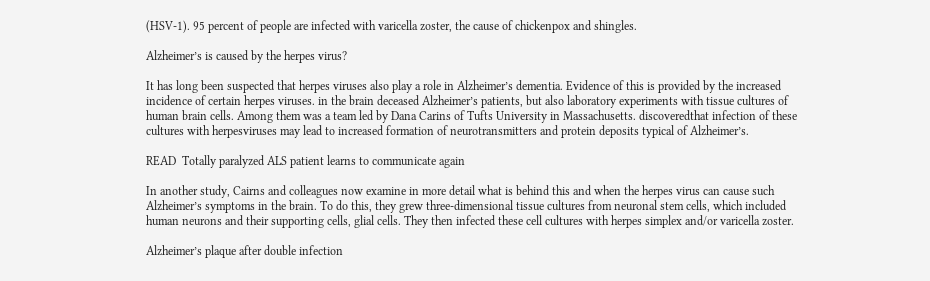(HSV-1). 95 percent of people are infected with varicella zoster, the cause of chickenpox and shingles.

Alzheimer’s is caused by the herpes virus?

It has long been suspected that herpes viruses also play a role in Alzheimer’s dementia. Evidence of this is provided by the increased incidence of certain herpes viruses. in the brain deceased Alzheimer’s patients, but also laboratory experiments with tissue cultures of human brain cells. Among them was a team led by Dana Carins of Tufts University in Massachusetts. discoveredthat infection of these cultures with herpesviruses may lead to increased formation of neurotransmitters and protein deposits typical of Alzheimer’s.

READ  Totally paralyzed ALS patient learns to communicate again

In another study, Cairns and colleagues now examine in more detail what is behind this and when the herpes virus can cause such Alzheimer’s symptoms in the brain. To do this, they grew three-dimensional tissue cultures from neuronal stem cells, which included human neurons and their supporting cells, glial cells. They then infected these cell cultures with herpes simplex and/or varicella zoster.

Alzheimer’s plaque after double infection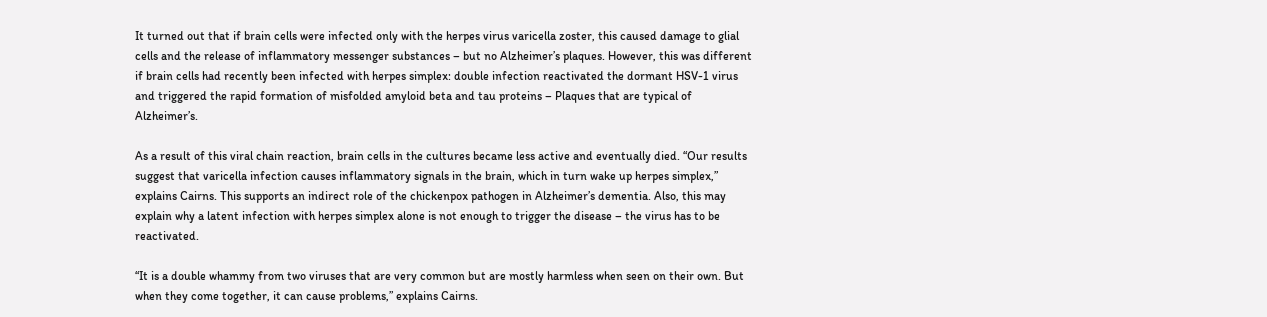It turned out that if brain cells were infected only with the herpes virus varicella zoster, this caused damage to glial cells and the release of inflammatory messenger substances – but no Alzheimer’s plaques. However, this was different if brain cells had recently been infected with herpes simplex: double infection reactivated the dormant HSV-1 virus and triggered the rapid formation of misfolded amyloid beta and tau proteins – Plaques that are typical of Alzheimer’s.

As a result of this viral chain reaction, brain cells in the cultures became less active and eventually died. “Our results suggest that varicella infection causes inflammatory signals in the brain, which in turn wake up herpes simplex,” explains Cairns. This supports an indirect role of the chickenpox pathogen in Alzheimer’s dementia. Also, this may explain why a latent infection with herpes simplex alone is not enough to trigger the disease – the virus has to be reactivated.

“It is a double whammy from two viruses that are very common but are mostly harmless when seen on their own. But when they come together, it can cause problems,” explains Cairns.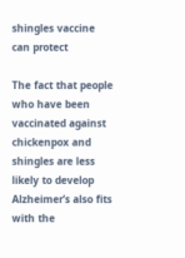shingles vaccine can protect

The fact that people who have been vaccinated against chickenpox and shingles are less likely to develop Alzheimer’s also fits with the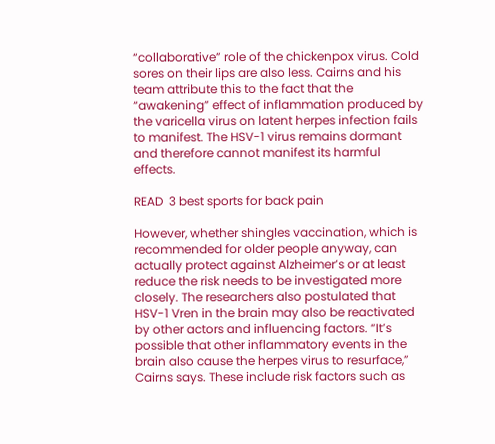“collaborative” role of the chickenpox virus. Cold sores on their lips are also less. Cairns and his team attribute this to the fact that the “awakening” effect of inflammation produced by the varicella virus on latent herpes infection fails to manifest. The HSV-1 virus remains dormant and therefore cannot manifest its harmful effects.

READ  3 best sports for back pain

However, whether shingles vaccination, which is recommended for older people anyway, can actually protect against Alzheimer’s or at least reduce the risk needs to be investigated more closely. The researchers also postulated that HSV-1 Vren in the brain may also be reactivated by other actors and influencing factors. “It’s possible that other inflammatory events in the brain also cause the herpes virus to resurface,” Cairns says. These include risk factors such as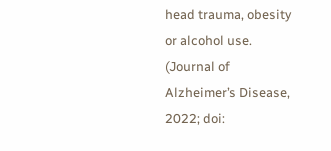head trauma, obesity or alcohol use. (Journal of Alzheimer’s Disease, 2022; doi: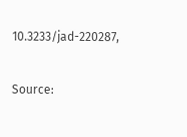10.3233/jad-220287,

Source: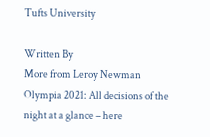Tufts University

Written By
More from Leroy Newman
Olympia 2021: All decisions of the night at a glance – here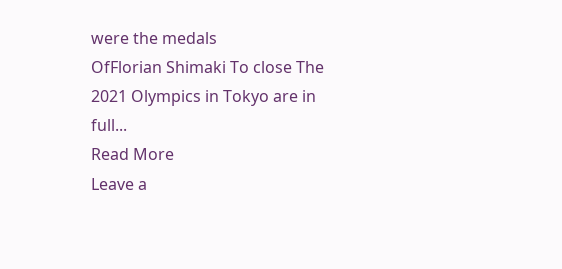were the medals
OfFlorian Shimaki To close The 2021 Olympics in Tokyo are in full...
Read More
Leave a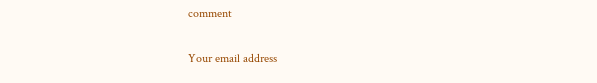comment

Your email address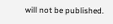will not be published.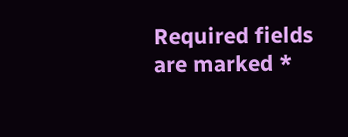Required fields are marked *